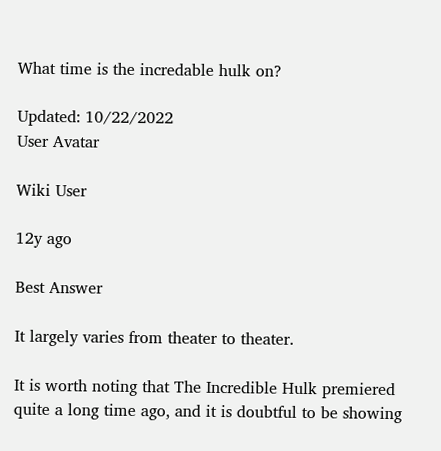What time is the incredable hulk on?

Updated: 10/22/2022
User Avatar

Wiki User

12y ago

Best Answer

It largely varies from theater to theater.

It is worth noting that The Incredible Hulk premiered quite a long time ago, and it is doubtful to be showing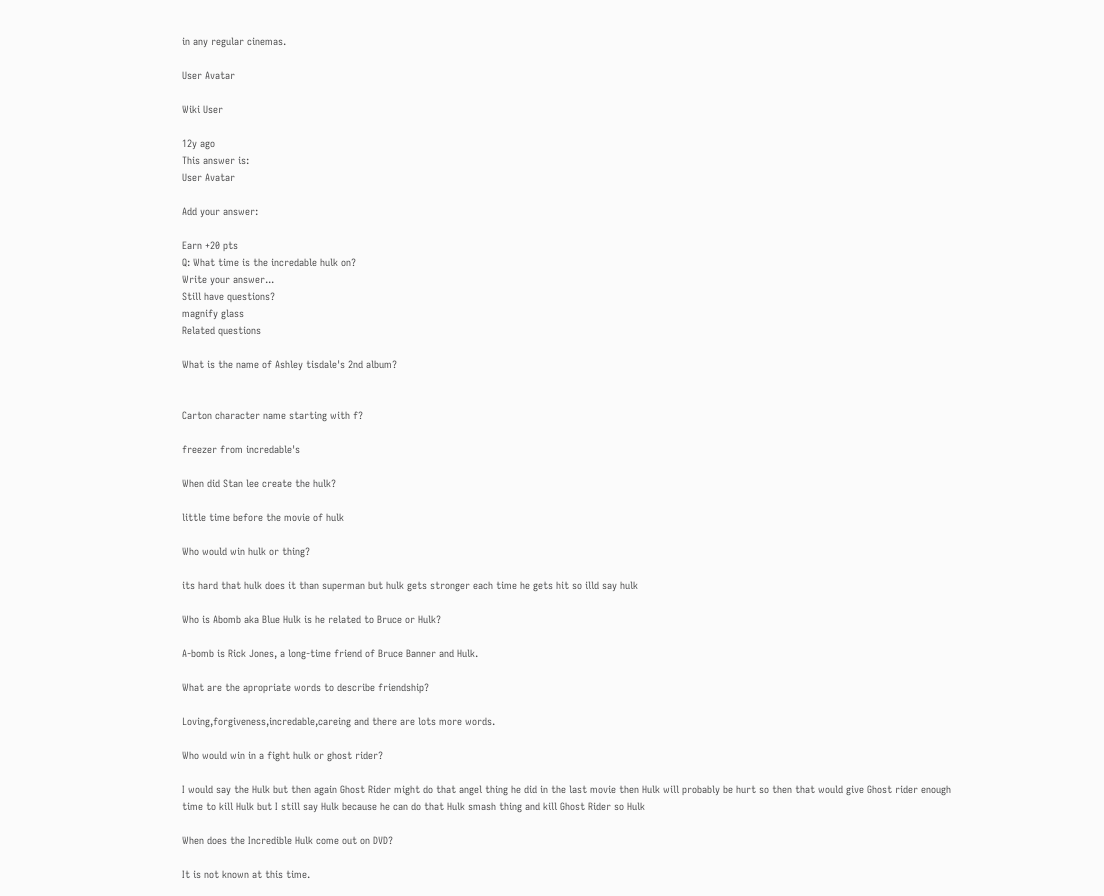in any regular cinemas.

User Avatar

Wiki User

12y ago
This answer is:
User Avatar

Add your answer:

Earn +20 pts
Q: What time is the incredable hulk on?
Write your answer...
Still have questions?
magnify glass
Related questions

What is the name of Ashley tisdale's 2nd album?


Carton character name starting with f?

freezer from incredable's

When did Stan lee create the hulk?

little time before the movie of hulk

Who would win hulk or thing?

its hard that hulk does it than superman but hulk gets stronger each time he gets hit so illd say hulk

Who is Abomb aka Blue Hulk is he related to Bruce or Hulk?

A-bomb is Rick Jones, a long-time friend of Bruce Banner and Hulk.

What are the apropriate words to describe friendship?

Loving,forgiveness,incredable,careing and there are lots more words.

Who would win in a fight hulk or ghost rider?

I would say the Hulk but then again Ghost Rider might do that angel thing he did in the last movie then Hulk will probably be hurt so then that would give Ghost rider enough time to kill Hulk but I still say Hulk because he can do that Hulk smash thing and kill Ghost Rider so Hulk

When does the Incredible Hulk come out on DVD?

It is not known at this time.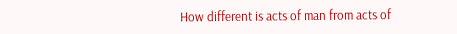How different is acts of man from acts of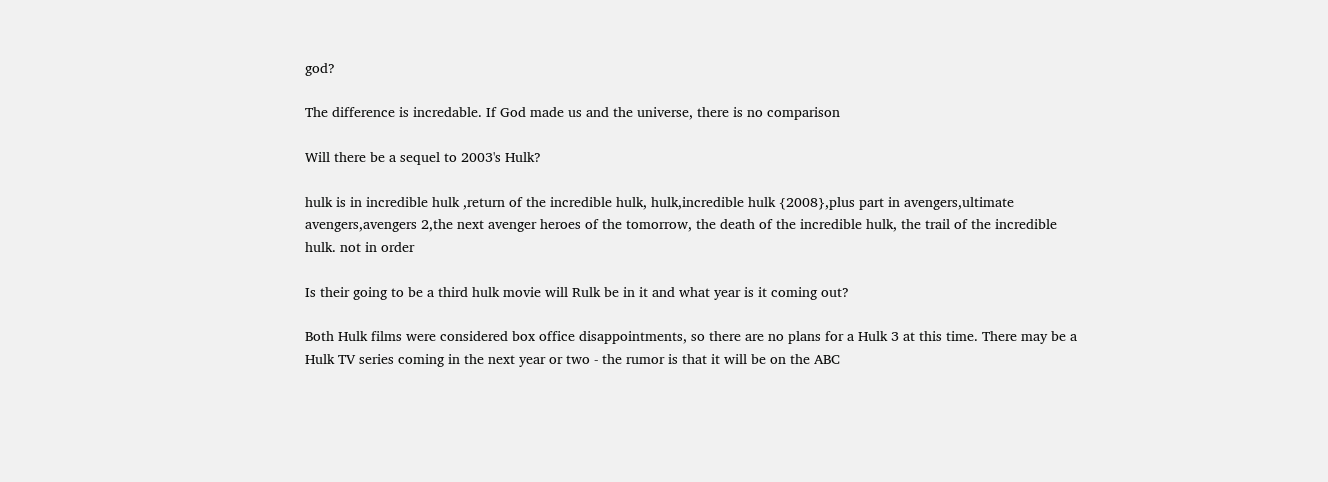god?

The difference is incredable. If God made us and the universe, there is no comparison

Will there be a sequel to 2003's Hulk?

hulk is in incredible hulk ,return of the incredible hulk, hulk,incredible hulk {2008},plus part in avengers,ultimate avengers,avengers 2,the next avenger heroes of the tomorrow, the death of the incredible hulk, the trail of the incredible hulk. not in order

Is their going to be a third hulk movie will Rulk be in it and what year is it coming out?

Both Hulk films were considered box office disappointments, so there are no plans for a Hulk 3 at this time. There may be a Hulk TV series coming in the next year or two - the rumor is that it will be on the ABC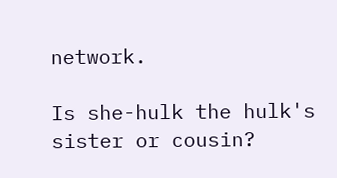network.

Is she-hulk the hulk's sister or cousin?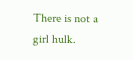There is not a girl hulk.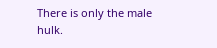There is only the male hulk.